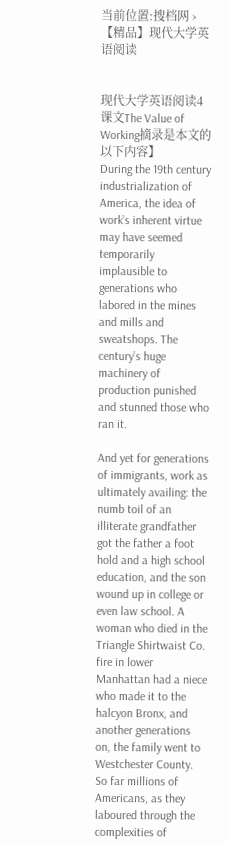当前位置:搜档网 › 【精品】现代大学英语阅读


现代大学英语阅读4课文The Value of Working摘录是本文的以下内容】
During the 19th century industrialization of America, the idea of work’s inherent virtue may have seemed temporarily implausible to generations who labored in the mines and mills and sweatshops. The century’s huge machinery of production punished and stunned those who ran it.

And yet for generations of immigrants, work as ultimately availing: the numb toil of an illiterate grandfather got the father a foot hold and a high school education, and the son wound up in college or even law school. A woman who died in the Triangle Shirtwaist Co. fire in lower Manhattan had a niece who made it to the halcyon Bronx, and another generations on, the family went to Westchester County. So far millions of Americans, as they laboured through the complexities of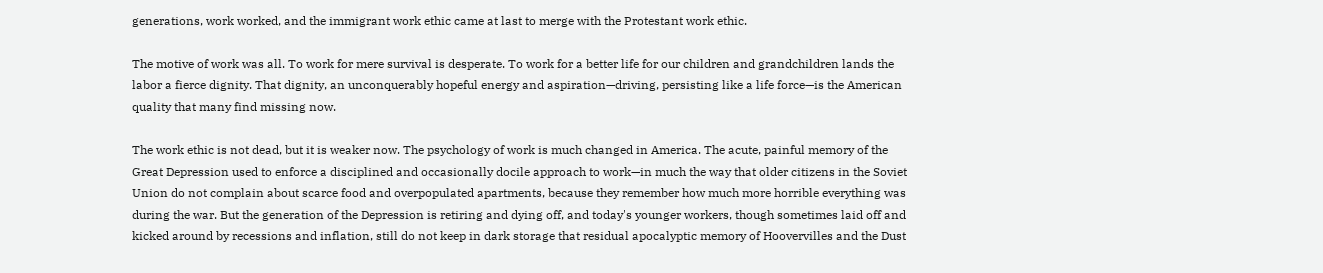generations, work worked, and the immigrant work ethic came at last to merge with the Protestant work ethic.

The motive of work was all. To work for mere survival is desperate. To work for a better life for our children and grandchildren lands the labor a fierce dignity. That dignity, an unconquerably hopeful energy and aspiration—driving, persisting like a life force—is the American quality that many find missing now.

The work ethic is not dead, but it is weaker now. The psychology of work is much changed in America. The acute, painful memory of the Great Depression used to enforce a disciplined and occasionally docile approach to work—in much the way that older citizens in the Soviet Union do not complain about scarce food and overpopulated apartments, because they remember how much more horrible everything was during the war. But the generation of the Depression is retiring and dying off, and today's younger workers, though sometimes laid off and kicked around by recessions and inflation, still do not keep in dark storage that residual apocalyptic memory of Hoovervilles and the Dust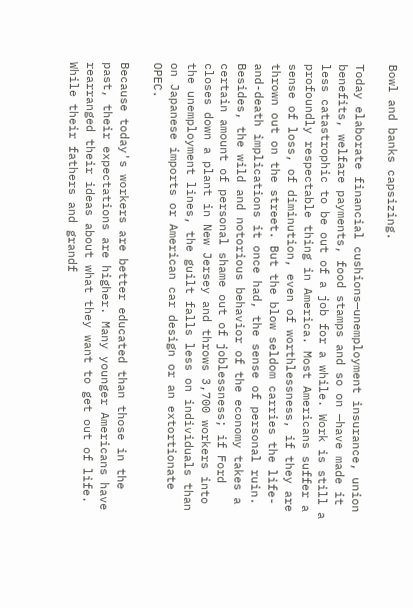Bowl and banks capsizing.

Today elaborate financial cushions—unemployment insurance, union benefits, welfare payments, food stamps and so on —have made it less catastrophic to be out of a job for a while. Work is still a profoundly respectable thing in America. Most Americans suffer a sense of loss, of diminution, even of worthlessness, if they are thrown out on the street. But the blow seldom carries the life-and-death implications it once had, the sense of personal ruin. Besides, the wild and notorious behavior of the economy takes a certain amount of personal shame out of joblessness; if Ford closes down a plant in New Jersey and throws 3,700 workers into the unemployment lines, the guilt falls less on individuals than on Japanese imports or American car design or an extortionate OPEC.

Because today's workers are better educated than those in the past, their expectations are higher. Many younger Americans have rearranged their ideas about what they want to get out of life. While their fathers and grandf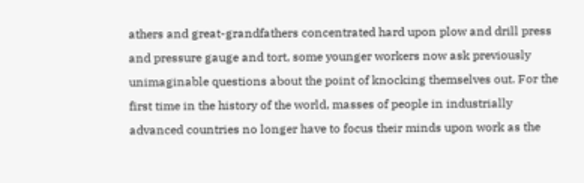athers and great-grandfathers concentrated hard upon plow and drill press and pressure gauge and tort, some younger workers now ask previously unimaginable questions about the point of knocking themselves out. For the first time in the history of the world, masses of people in industrially advanced countries no longer have to focus their minds upon work as the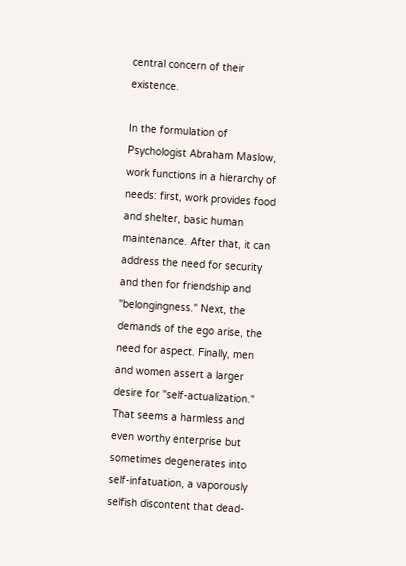central concern of their existence.

In the formulation of Psychologist Abraham Maslow, work functions in a hierarchy of needs: first, work provides food and shelter, basic human maintenance. After that, it can address the need for security and then for friendship and "belongingness." Next, the demands of the ego arise, the need for aspect. Finally, men and women assert a larger desire for "self-actualization." That seems a harmless and even worthy enterprise but sometimes degenerates into self-infatuation, a vaporously selfish discontent that dead-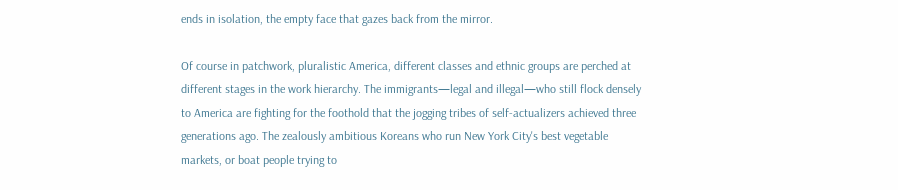ends in isolation, the empty face that gazes back from the mirror.

Of course in patchwork, pluralistic America, different classes and ethnic groups are perched at different stages in the work hierarchy. The immigrants—legal and illegal—who still flock densely to America are fighting for the foothold that the jogging tribes of self-actualizers achieved three generations ago. The zealously ambitious Koreans who run New York City's best vegetable markets, or boat people trying to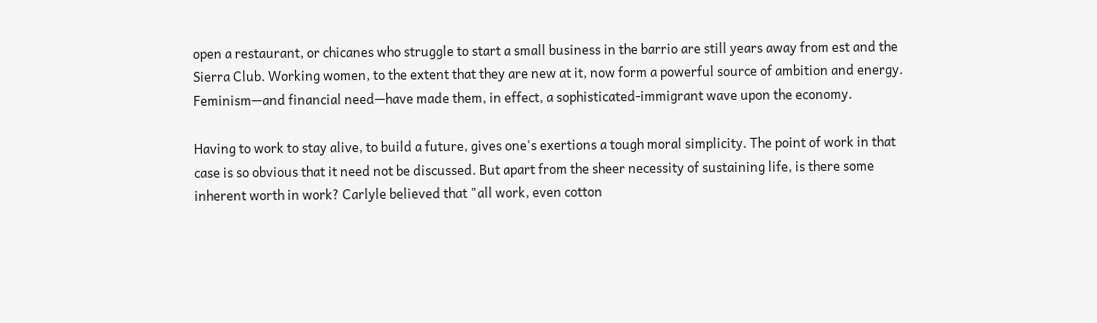open a restaurant, or chicanes who struggle to start a small business in the barrio are still years away from est and the Sierra Club. Working women, to the extent that they are new at it, now form a powerful source of ambition and energy. Feminism—and financial need—have made them, in effect, a sophisticated-immigrant wave upon the economy.

Having to work to stay alive, to build a future, gives one's exertions a tough moral simplicity. The point of work in that case is so obvious that it need not be discussed. But apart from the sheer necessity of sustaining life, is there some inherent worth in work? Carlyle believed that "all work, even cotton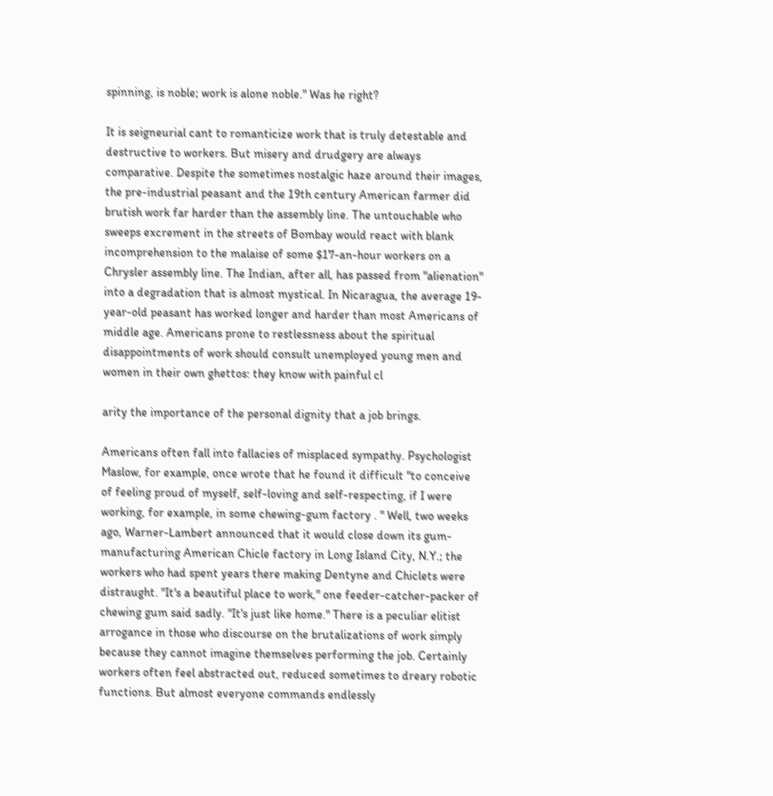spinning, is noble; work is alone noble." Was he right?

It is seigneurial cant to romanticize work that is truly detestable and destructive to workers. But misery and drudgery are always comparative. Despite the sometimes nostalgic haze around their images, the pre-industrial peasant and the 19th century American farmer did brutish work far harder than the assembly line. The untouchable who sweeps excrement in the streets of Bombay would react with blank incomprehension to the malaise of some $17-an-hour workers on a Chrysler assembly line. The Indian, after all, has passed from "alienation" into a degradation that is almost mystical. In Nicaragua, the average 19-year-old peasant has worked longer and harder than most Americans of middle age. Americans prone to restlessness about the spiritual disappointments of work should consult unemployed young men and women in their own ghettos: they know with painful cl

arity the importance of the personal dignity that a job brings.

Americans often fall into fallacies of misplaced sympathy. Psychologist Maslow, for example, once wrote that he found it difficult "to conceive of feeling proud of myself, self-loving and self-respecting, if I were working, for example, in some chewing-gum factory . " Well, two weeks ago, Warner-Lambert announced that it would close down its gum-manufacturing American Chicle factory in Long Island City, N.Y.; the workers who had spent years there making Dentyne and Chiclets were distraught. "It's a beautiful place to work," one feeder-catcher-packer of chewing gum said sadly. "It's just like home." There is a peculiar elitist arrogance in those who discourse on the brutalizations of work simply because they cannot imagine themselves performing the job. Certainly workers often feel abstracted out, reduced sometimes to dreary robotic functions. But almost everyone commands endlessly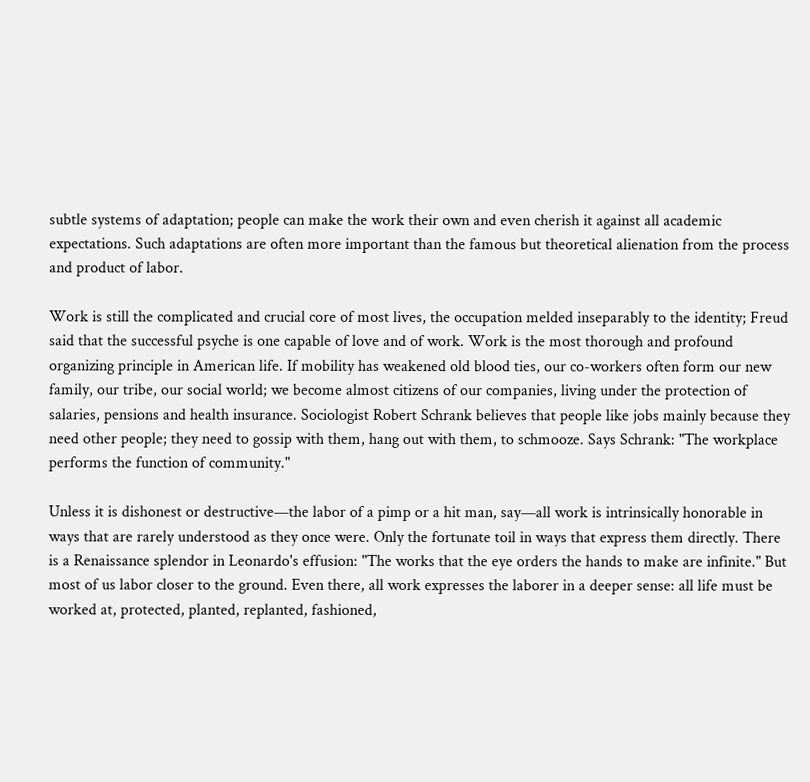subtle systems of adaptation; people can make the work their own and even cherish it against all academic expectations. Such adaptations are often more important than the famous but theoretical alienation from the process and product of labor.

Work is still the complicated and crucial core of most lives, the occupation melded inseparably to the identity; Freud said that the successful psyche is one capable of love and of work. Work is the most thorough and profound organizing principle in American life. If mobility has weakened old blood ties, our co-workers often form our new family, our tribe, our social world; we become almost citizens of our companies, living under the protection of salaries, pensions and health insurance. Sociologist Robert Schrank believes that people like jobs mainly because they need other people; they need to gossip with them, hang out with them, to schmooze. Says Schrank: "The workplace performs the function of community."

Unless it is dishonest or destructive—the labor of a pimp or a hit man, say—all work is intrinsically honorable in ways that are rarely understood as they once were. Only the fortunate toil in ways that express them directly. There is a Renaissance splendor in Leonardo's effusion: "The works that the eye orders the hands to make are infinite." But most of us labor closer to the ground. Even there, all work expresses the laborer in a deeper sense: all life must be worked at, protected, planted, replanted, fashioned,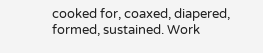cooked for, coaxed, diapered, formed, sustained. Work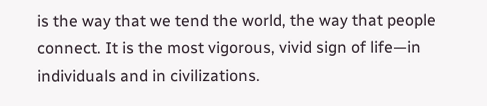is the way that we tend the world, the way that people connect. It is the most vigorous, vivid sign of life—in individuals and in civilizations.